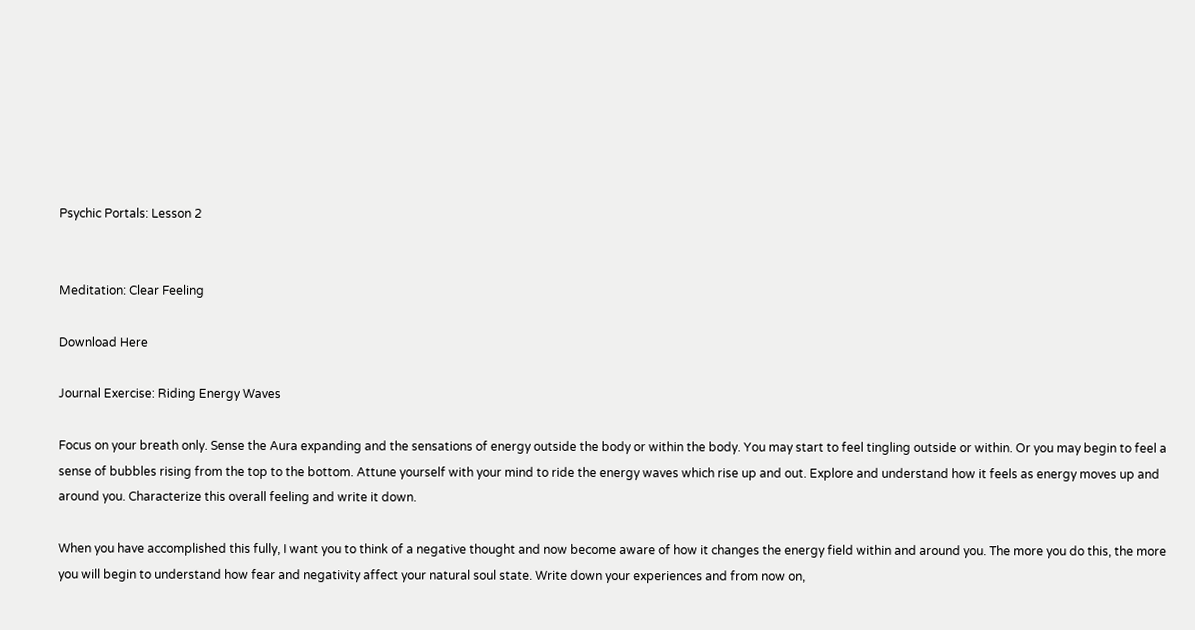Psychic Portals: Lesson 2


Meditation: Clear Feeling

Download Here

Journal Exercise: Riding Energy Waves

Focus on your breath only. Sense the Aura expanding and the sensations of energy outside the body or within the body. You may start to feel tingling outside or within. Or you may begin to feel a sense of bubbles rising from the top to the bottom. Attune yourself with your mind to ride the energy waves which rise up and out. Explore and understand how it feels as energy moves up and around you. Characterize this overall feeling and write it down.

When you have accomplished this fully, I want you to think of a negative thought and now become aware of how it changes the energy field within and around you. The more you do this, the more you will begin to understand how fear and negativity affect your natural soul state. Write down your experiences and from now on,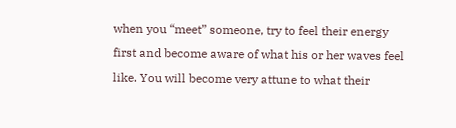when you “meet” someone, try to feel their energy first and become aware of what his or her waves feel like. You will become very attune to what their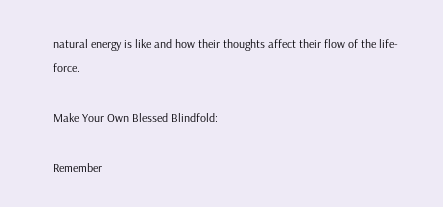natural energy is like and how their thoughts affect their flow of the life-force.

Make Your Own Blessed Blindfold:

Remember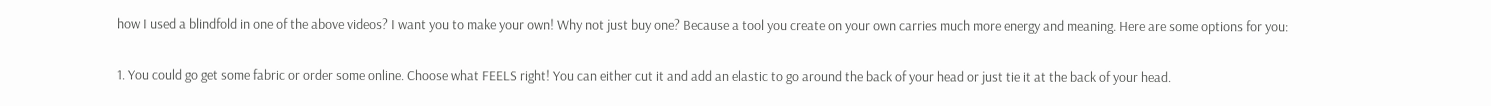how I used a blindfold in one of the above videos? I want you to make your own! Why not just buy one? Because a tool you create on your own carries much more energy and meaning. Here are some options for you:

1. You could go get some fabric or order some online. Choose what FEELS right! You can either cut it and add an elastic to go around the back of your head or just tie it at the back of your head.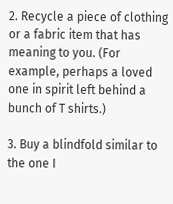2. Recycle a piece of clothing or a fabric item that has meaning to you. (For example, perhaps a loved one in spirit left behind a bunch of T shirts.)

3. Buy a blindfold similar to the one I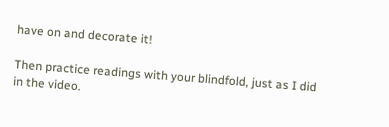have on and decorate it!

Then practice readings with your blindfold, just as I did in the video.